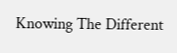Knowing The Different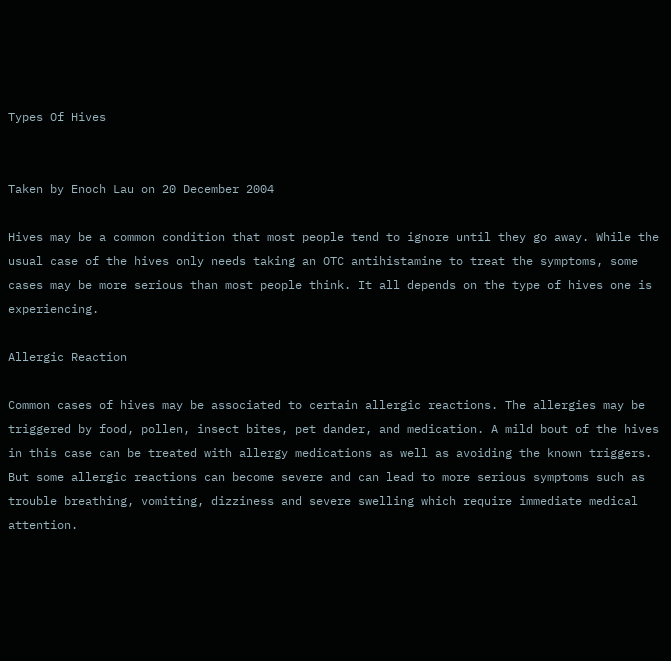Types Of Hives


Taken by Enoch Lau on 20 December 2004

Hives may be a common condition that most people tend to ignore until they go away. While the usual case of the hives only needs taking an OTC antihistamine to treat the symptoms, some cases may be more serious than most people think. It all depends on the type of hives one is experiencing.

Allergic Reaction

Common cases of hives may be associated to certain allergic reactions. The allergies may be triggered by food, pollen, insect bites, pet dander, and medication. A mild bout of the hives in this case can be treated with allergy medications as well as avoiding the known triggers. But some allergic reactions can become severe and can lead to more serious symptoms such as trouble breathing, vomiting, dizziness and severe swelling which require immediate medical attention.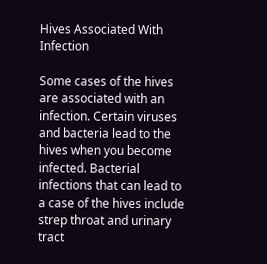Hives Associated With Infection

Some cases of the hives are associated with an infection. Certain viruses and bacteria lead to the hives when you become infected. Bacterial infections that can lead to a case of the hives include strep throat and urinary tract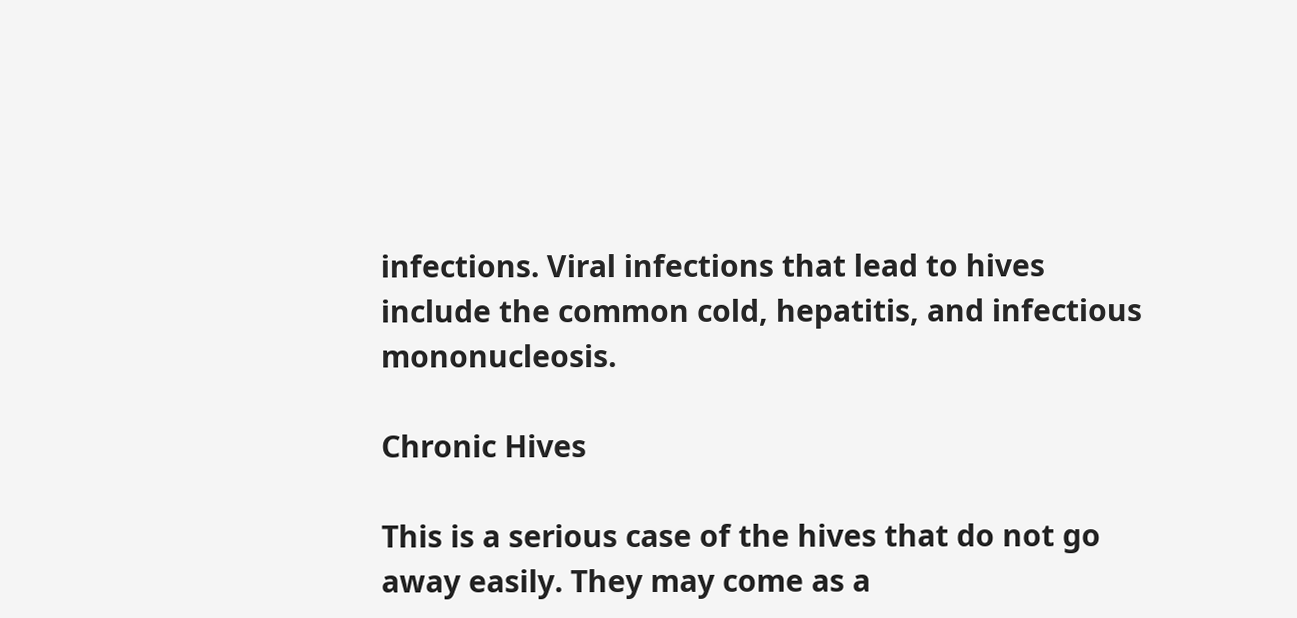infections. Viral infections that lead to hives include the common cold, hepatitis, and infectious mononucleosis.

Chronic Hives

This is a serious case of the hives that do not go away easily. They may come as a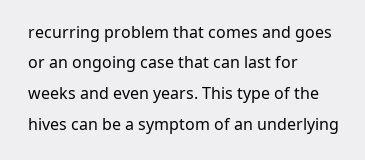recurring problem that comes and goes or an ongoing case that can last for weeks and even years. This type of the hives can be a symptom of an underlying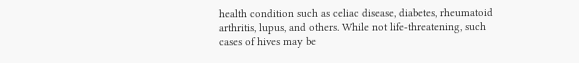health condition such as celiac disease, diabetes, rheumatoid arthritis, lupus, and others. While not life-threatening, such cases of hives may be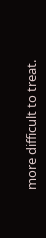more difficult to treat.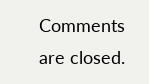Comments are closed.